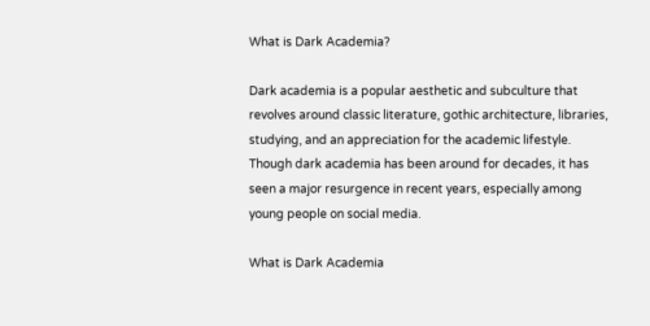What is Dark Academia?

Dark academia is a popular aesthetic and subculture that revolves around classic literature, gothic architecture, libraries, studying, and an appreciation for the academic lifestyle. Though dark academia has been around for decades, it has seen a major resurgence in recent years, especially among young people on social media.

What is Dark Academia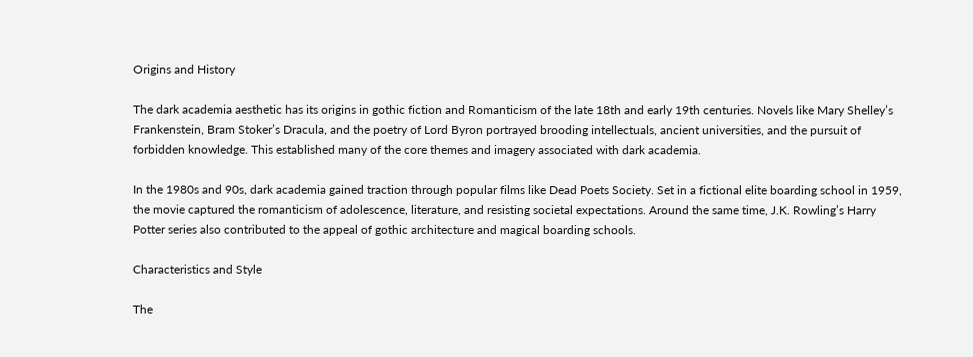Origins and History

The dark academia aesthetic has its origins in gothic fiction and Romanticism of the late 18th and early 19th centuries. Novels like Mary Shelley’s Frankenstein, Bram Stoker’s Dracula, and the poetry of Lord Byron portrayed brooding intellectuals, ancient universities, and the pursuit of forbidden knowledge. This established many of the core themes and imagery associated with dark academia.

In the 1980s and 90s, dark academia gained traction through popular films like Dead Poets Society. Set in a fictional elite boarding school in 1959, the movie captured the romanticism of adolescence, literature, and resisting societal expectations. Around the same time, J.K. Rowling’s Harry Potter series also contributed to the appeal of gothic architecture and magical boarding schools.

Characteristics and Style

The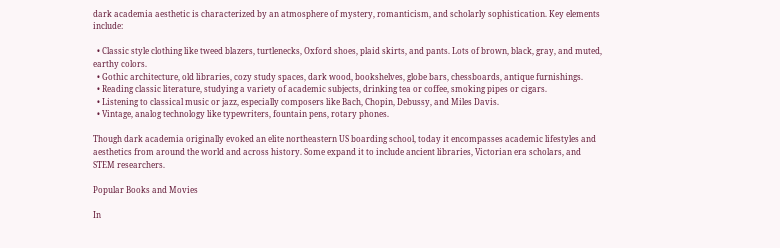dark academia aesthetic is characterized by an atmosphere of mystery, romanticism, and scholarly sophistication. Key elements include:

  • Classic style clothing like tweed blazers, turtlenecks, Oxford shoes, plaid skirts, and pants. Lots of brown, black, gray, and muted, earthy colors.
  • Gothic architecture, old libraries, cozy study spaces, dark wood, bookshelves, globe bars, chessboards, antique furnishings.
  • Reading classic literature, studying a variety of academic subjects, drinking tea or coffee, smoking pipes or cigars.
  • Listening to classical music or jazz, especially composers like Bach, Chopin, Debussy, and Miles Davis.
  • Vintage, analog technology like typewriters, fountain pens, rotary phones.

Though dark academia originally evoked an elite northeastern US boarding school, today it encompasses academic lifestyles and aesthetics from around the world and across history. Some expand it to include ancient libraries, Victorian era scholars, and STEM researchers.

Popular Books and Movies

In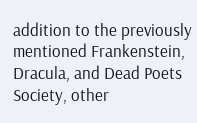addition to the previously mentioned Frankenstein, Dracula, and Dead Poets Society, other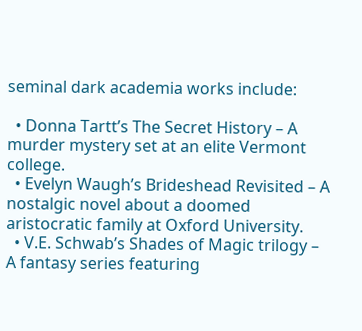seminal dark academia works include:

  • Donna Tartt’s The Secret History – A murder mystery set at an elite Vermont college.
  • Evelyn Waugh’s Brideshead Revisited – A nostalgic novel about a doomed aristocratic family at Oxford University.
  • V.E. Schwab’s Shades of Magic trilogy – A fantasy series featuring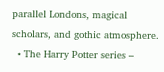parallel Londons, magical scholars, and gothic atmosphere.
  • The Harry Potter series –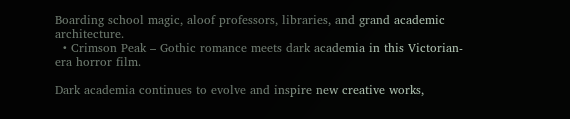Boarding school magic, aloof professors, libraries, and grand academic architecture.
  • Crimson Peak – Gothic romance meets dark academia in this Victorian-era horror film.

Dark academia continues to evolve and inspire new creative works,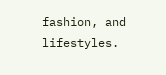fashion, and lifestyles.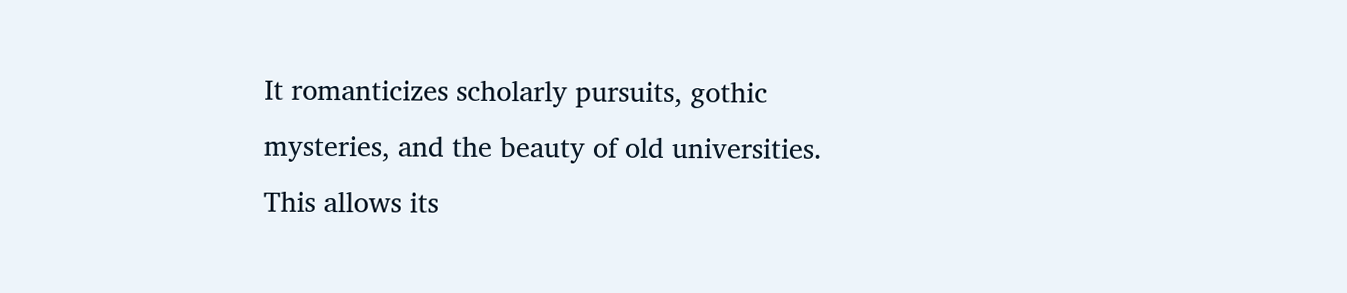It romanticizes scholarly pursuits, gothic mysteries, and the beauty of old universities. This allows its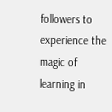followers to experience the magic of learning in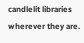candlelit libraries wherever they are.